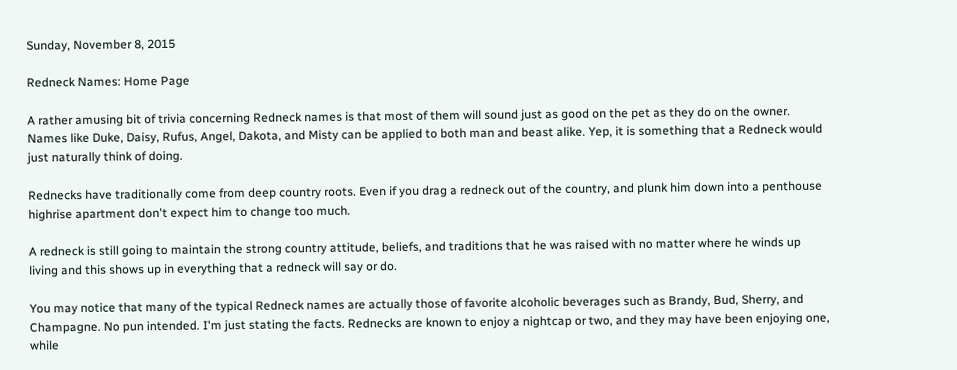Sunday, November 8, 2015

Redneck Names: Home Page

A rather amusing bit of trivia concerning Redneck names is that most of them will sound just as good on the pet as they do on the owner.
Names like Duke, Daisy, Rufus, Angel, Dakota, and Misty can be applied to both man and beast alike. Yep, it is something that a Redneck would just naturally think of doing.

Rednecks have traditionally come from deep country roots. Even if you drag a redneck out of the country, and plunk him down into a penthouse highrise apartment don't expect him to change too much.

A redneck is still going to maintain the strong country attitude, beliefs, and traditions that he was raised with no matter where he winds up living and this shows up in everything that a redneck will say or do.

You may notice that many of the typical Redneck names are actually those of favorite alcoholic beverages such as Brandy, Bud, Sherry, and Champagne. No pun intended. I'm just stating the facts. Rednecks are known to enjoy a nightcap or two, and they may have been enjoying one, while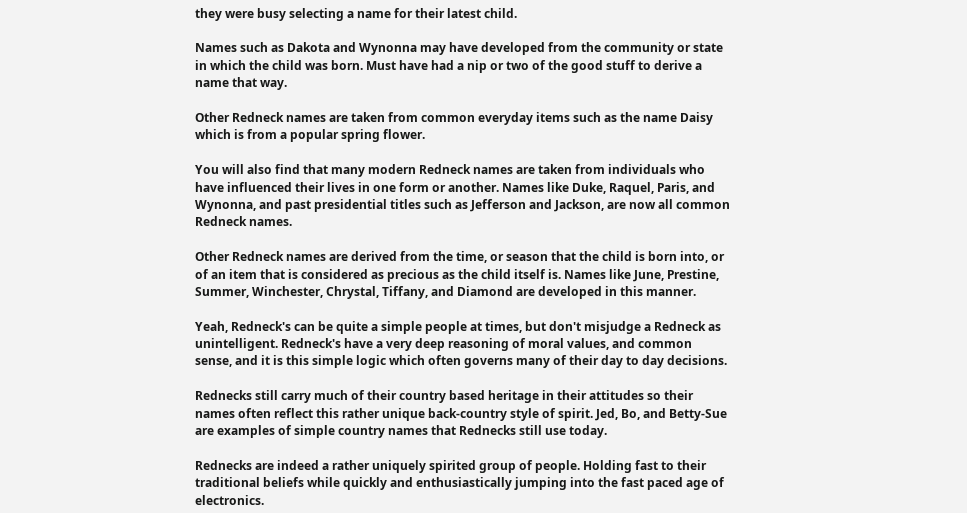they were busy selecting a name for their latest child.

Names such as Dakota and Wynonna may have developed from the community or state in which the child was born. Must have had a nip or two of the good stuff to derive a name that way.

Other Redneck names are taken from common everyday items such as the name Daisy which is from a popular spring flower.

You will also find that many modern Redneck names are taken from individuals who have influenced their lives in one form or another. Names like Duke, Raquel, Paris, and Wynonna, and past presidential titles such as Jefferson and Jackson, are now all common Redneck names.

Other Redneck names are derived from the time, or season that the child is born into, or of an item that is considered as precious as the child itself is. Names like June, Prestine, Summer, Winchester, Chrystal, Tiffany, and Diamond are developed in this manner.

Yeah, Redneck's can be quite a simple people at times, but don't misjudge a Redneck as unintelligent. Redneck's have a very deep reasoning of moral values, and common sense, and it is this simple logic which often governs many of their day to day decisions.

Rednecks still carry much of their country based heritage in their attitudes so their names often reflect this rather unique back-country style of spirit. Jed, Bo, and Betty-Sue are examples of simple country names that Rednecks still use today.

Rednecks are indeed a rather uniquely spirited group of people. Holding fast to their traditional beliefs while quickly and enthusiastically jumping into the fast paced age of electronics.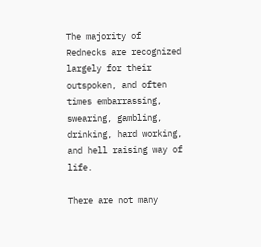The majority of Rednecks are recognized largely for their outspoken, and often times embarrassing, swearing, gambling, drinking, hard working, and hell raising way of life.

There are not many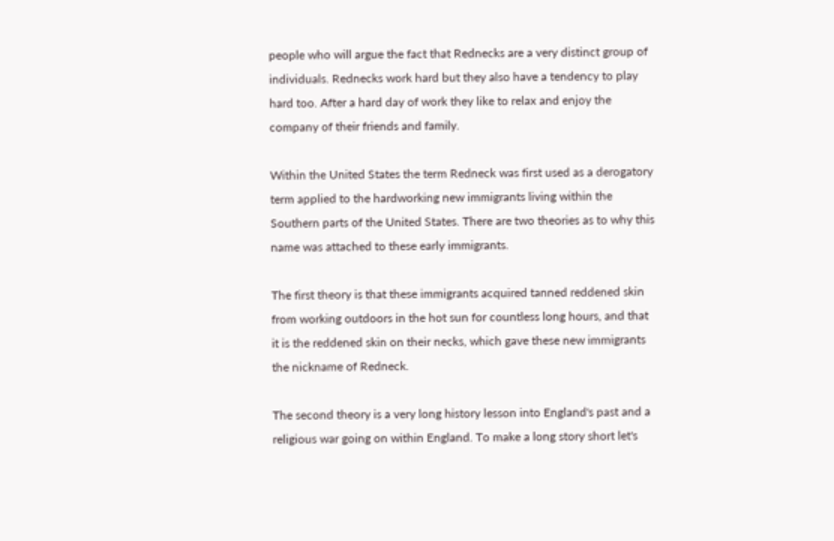people who will argue the fact that Rednecks are a very distinct group of individuals. Rednecks work hard but they also have a tendency to play hard too. After a hard day of work they like to relax and enjoy the company of their friends and family.

Within the United States the term Redneck was first used as a derogatory term applied to the hardworking new immigrants living within the Southern parts of the United States. There are two theories as to why this name was attached to these early immigrants.

The first theory is that these immigrants acquired tanned reddened skin from working outdoors in the hot sun for countless long hours, and that it is the reddened skin on their necks, which gave these new immigrants the nickname of Redneck.

The second theory is a very long history lesson into England's past and a religious war going on within England. To make a long story short let's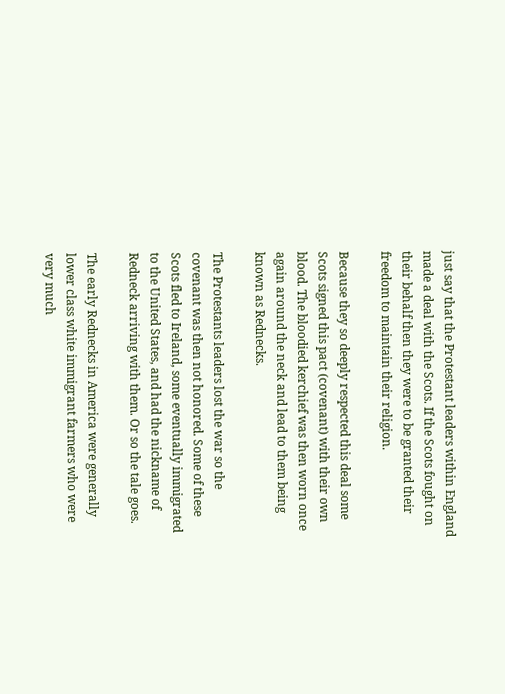just say that the Protestant leaders within England made a deal with the Scots. If the Scots fought on their behalf then they were to be granted their freedom to maintain their religion.

Because they so deeply respected this deal some Scots signed this pact (covenant) with their own blood. The bloodied kerchief was then worn once again around the neck and lead to them being known as Rednecks.

The Protestants leaders lost the war so the covenant was then not honored. Some of these Scots fled to Ireland, some eventually immigrated to the United States, and had the nickname of Redneck arriving with them. Or so the tale goes.

The early Rednecks in America were generally lower class white immigrant farmers who were very much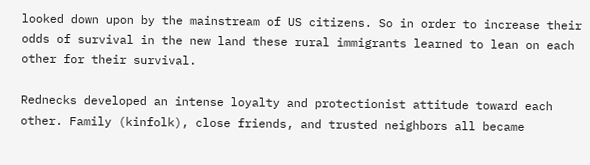looked down upon by the mainstream of US citizens. So in order to increase their odds of survival in the new land these rural immigrants learned to lean on each other for their survival.

Rednecks developed an intense loyalty and protectionist attitude toward each other. Family (kinfolk), close friends, and trusted neighbors all became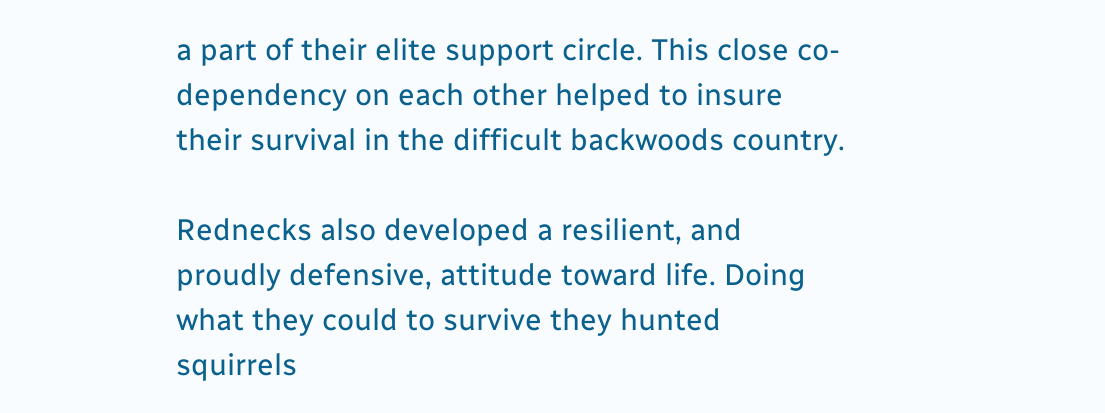a part of their elite support circle. This close co-dependency on each other helped to insure their survival in the difficult backwoods country.

Rednecks also developed a resilient, and proudly defensive, attitude toward life. Doing what they could to survive they hunted squirrels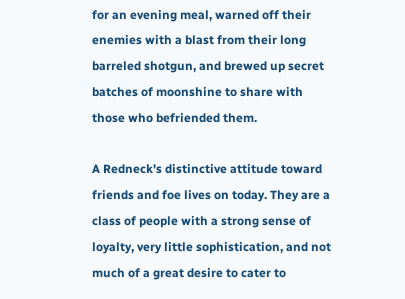for an evening meal, warned off their enemies with a blast from their long barreled shotgun, and brewed up secret batches of moonshine to share with those who befriended them.

A Redneck's distinctive attitude toward friends and foe lives on today. They are a class of people with a strong sense of loyalty, very little sophistication, and not much of a great desire to cater to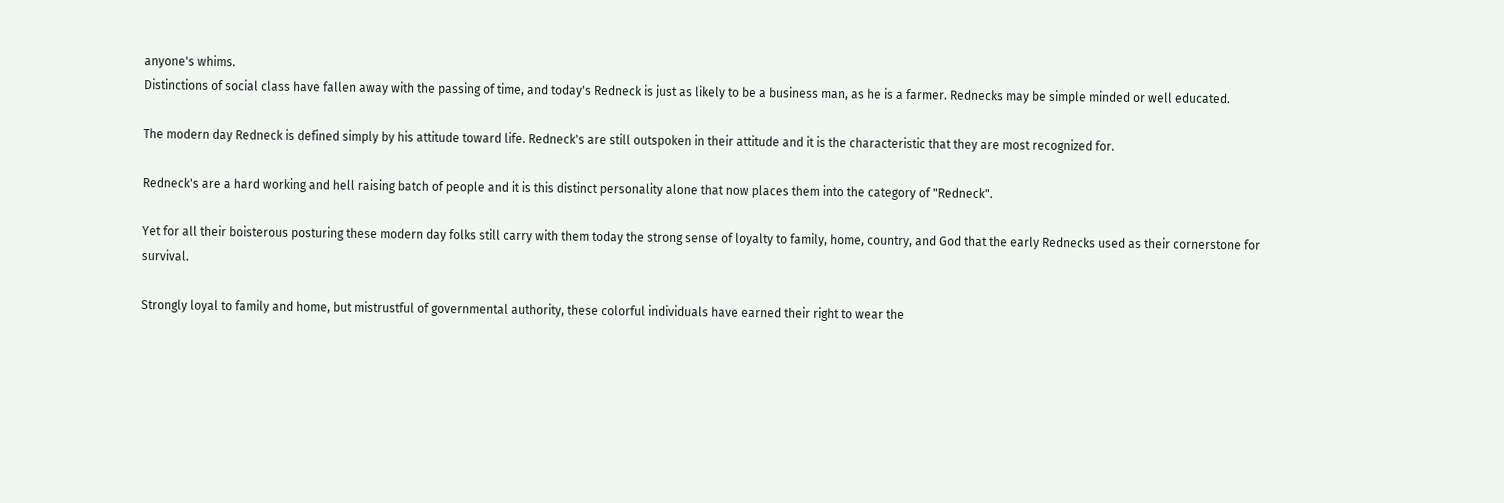anyone's whims.
Distinctions of social class have fallen away with the passing of time, and today's Redneck is just as likely to be a business man, as he is a farmer. Rednecks may be simple minded or well educated.

The modern day Redneck is defined simply by his attitude toward life. Redneck's are still outspoken in their attitude and it is the characteristic that they are most recognized for.

Redneck's are a hard working and hell raising batch of people and it is this distinct personality alone that now places them into the category of "Redneck".

Yet for all their boisterous posturing these modern day folks still carry with them today the strong sense of loyalty to family, home, country, and God that the early Rednecks used as their cornerstone for survival.

Strongly loyal to family and home, but mistrustful of governmental authority, these colorful individuals have earned their right to wear the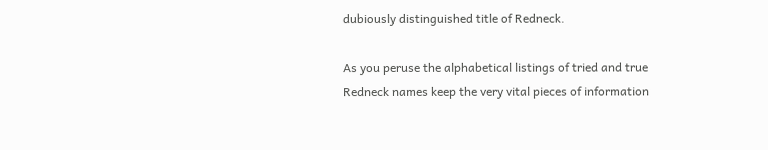dubiously distinguished title of Redneck.

As you peruse the alphabetical listings of tried and true Redneck names keep the very vital pieces of information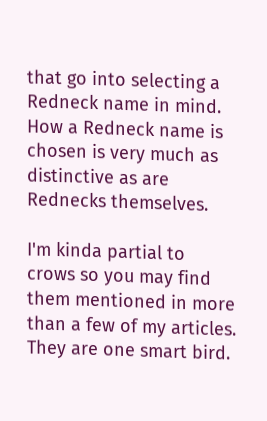that go into selecting a Redneck name in mind. How a Redneck name is chosen is very much as distinctive as are Rednecks themselves.

I'm kinda partial to crows so you may find them mentioned in more than a few of my articles. They are one smart bird.